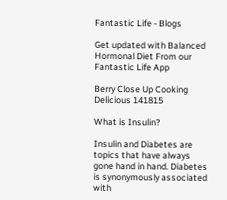Fantastic Life - Blogs

Get updated with Balanced Hormonal Diet From our Fantastic Life App

Berry Close Up Cooking Delicious 141815

What is Insulin?

Insulin and Diabetes are topics that have always gone hand in hand. Diabetes is synonymously associated with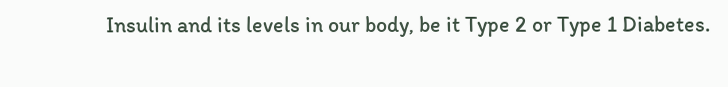Insulin and its levels in our body, be it Type 2 or Type 1 Diabetes.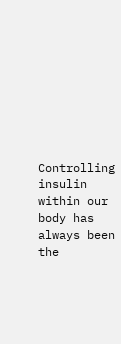Controlling insulin within our body has always been the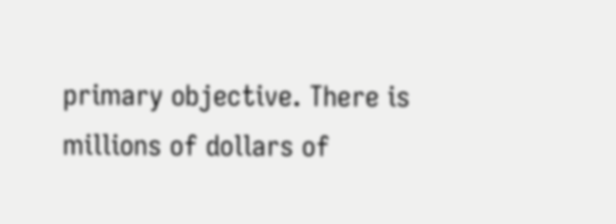primary objective. There is millions of dollars of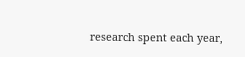research spent each year,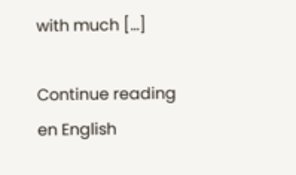with much […]

Continue reading
en English